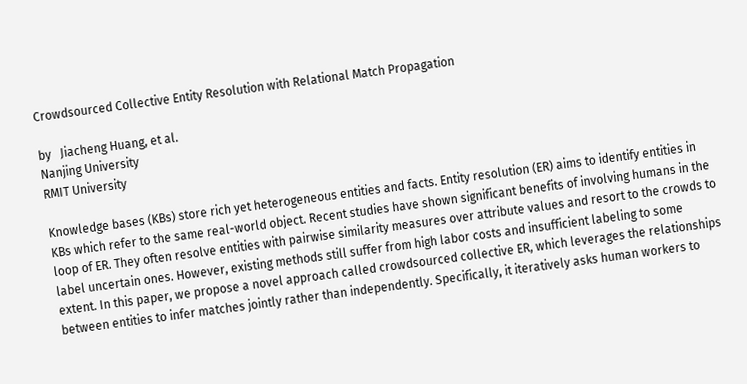Crowdsourced Collective Entity Resolution with Relational Match Propagation

by   Jiacheng Huang, et al.
Nanjing University
RMIT University

Knowledge bases (KBs) store rich yet heterogeneous entities and facts. Entity resolution (ER) aims to identify entities in KBs which refer to the same real-world object. Recent studies have shown significant benefits of involving humans in the loop of ER. They often resolve entities with pairwise similarity measures over attribute values and resort to the crowds to label uncertain ones. However, existing methods still suffer from high labor costs and insufficient labeling to some extent. In this paper, we propose a novel approach called crowdsourced collective ER, which leverages the relationships between entities to infer matches jointly rather than independently. Specifically, it iteratively asks human workers to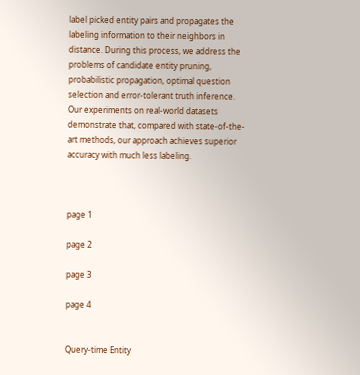label picked entity pairs and propagates the labeling information to their neighbors in distance. During this process, we address the problems of candidate entity pruning, probabilistic propagation, optimal question selection and error-tolerant truth inference. Our experiments on real-world datasets demonstrate that, compared with state-of-the-art methods, our approach achieves superior accuracy with much less labeling.



page 1

page 2

page 3

page 4


Query-time Entity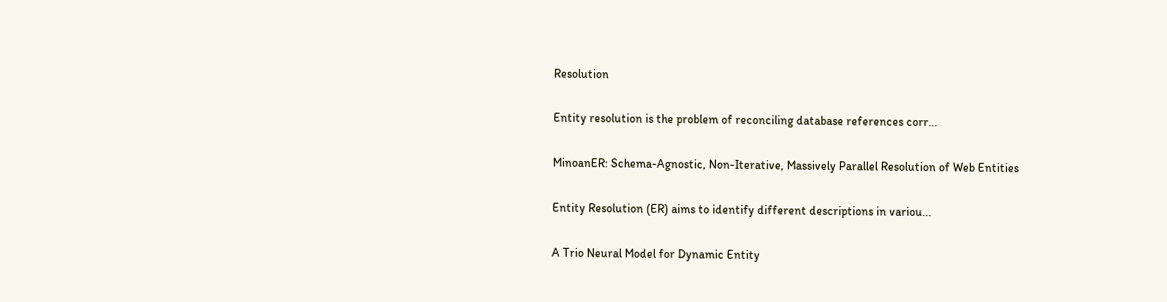Resolution

Entity resolution is the problem of reconciling database references corr...

MinoanER: Schema-Agnostic, Non-Iterative, Massively Parallel Resolution of Web Entities

Entity Resolution (ER) aims to identify different descriptions in variou...

A Trio Neural Model for Dynamic Entity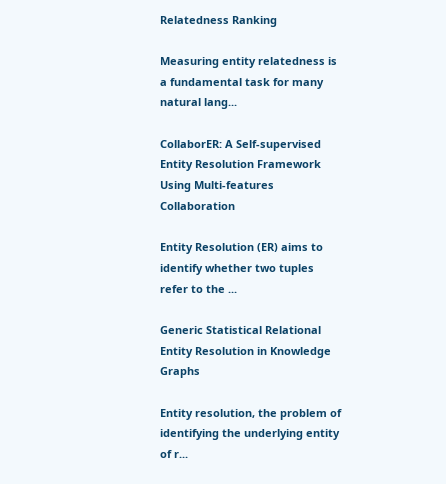Relatedness Ranking

Measuring entity relatedness is a fundamental task for many natural lang...

CollaborER: A Self-supervised Entity Resolution Framework Using Multi-features Collaboration

Entity Resolution (ER) aims to identify whether two tuples refer to the ...

Generic Statistical Relational Entity Resolution in Knowledge Graphs

Entity resolution, the problem of identifying the underlying entity of r...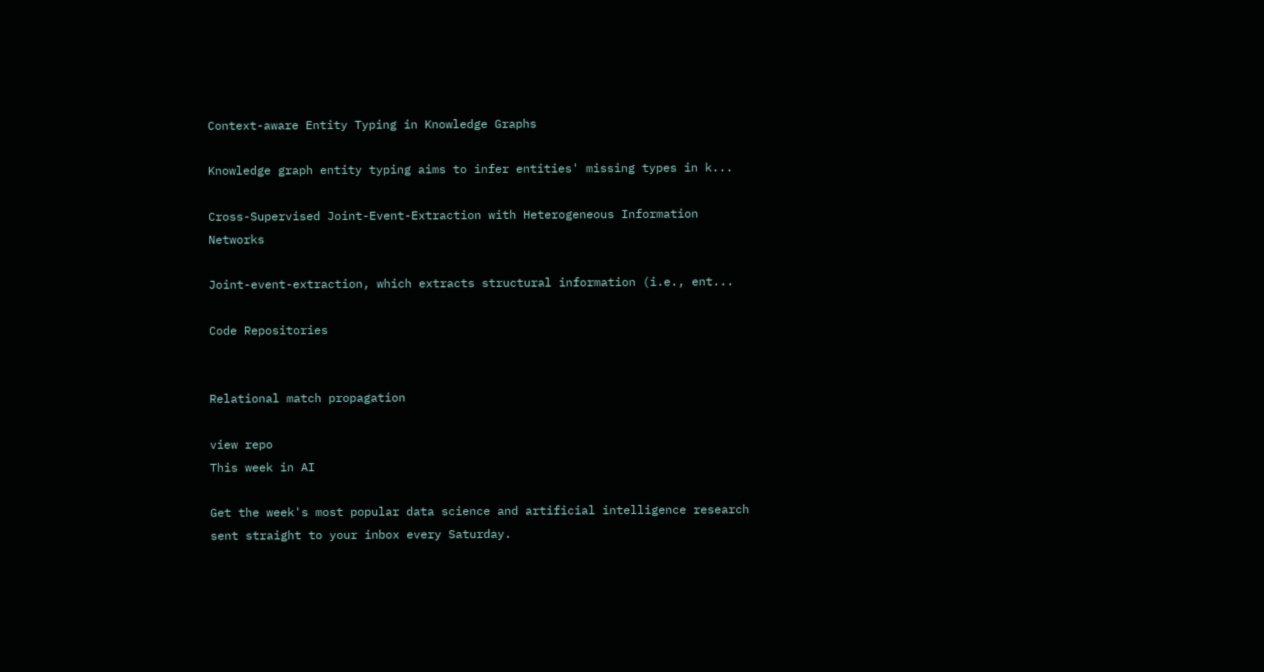Context-aware Entity Typing in Knowledge Graphs

Knowledge graph entity typing aims to infer entities' missing types in k...

Cross-Supervised Joint-Event-Extraction with Heterogeneous Information Networks

Joint-event-extraction, which extracts structural information (i.e., ent...

Code Repositories


Relational match propagation

view repo
This week in AI

Get the week's most popular data science and artificial intelligence research sent straight to your inbox every Saturday.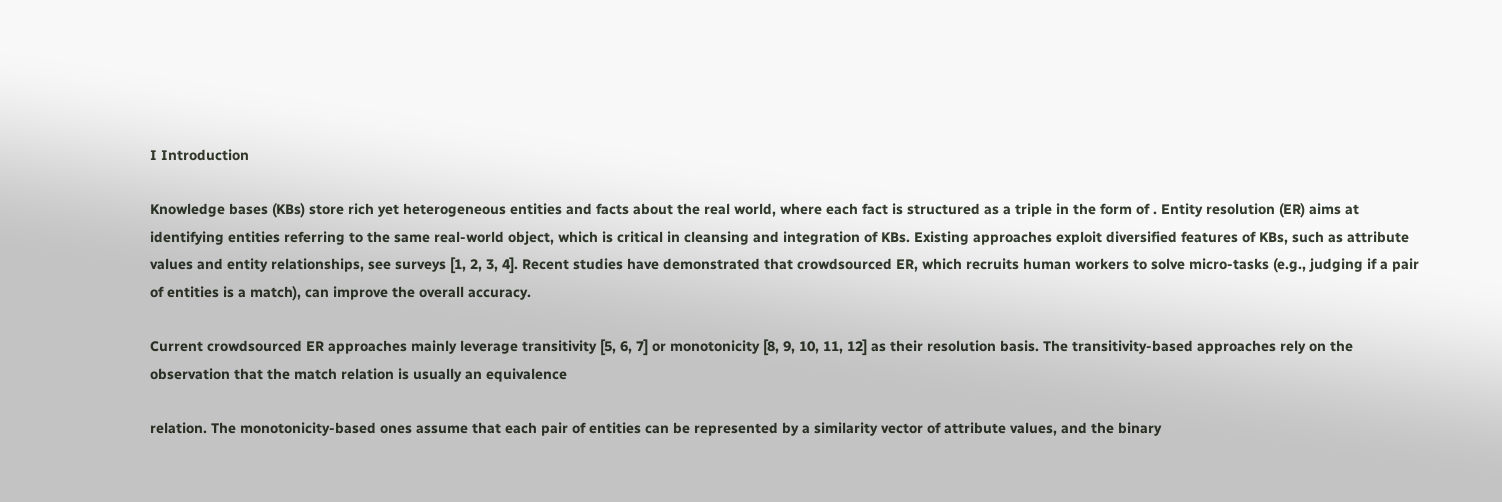I Introduction

Knowledge bases (KBs) store rich yet heterogeneous entities and facts about the real world, where each fact is structured as a triple in the form of . Entity resolution (ER) aims at identifying entities referring to the same real-world object, which is critical in cleansing and integration of KBs. Existing approaches exploit diversified features of KBs, such as attribute values and entity relationships, see surveys [1, 2, 3, 4]. Recent studies have demonstrated that crowdsourced ER, which recruits human workers to solve micro-tasks (e.g., judging if a pair of entities is a match), can improve the overall accuracy.

Current crowdsourced ER approaches mainly leverage transitivity [5, 6, 7] or monotonicity [8, 9, 10, 11, 12] as their resolution basis. The transitivity-based approaches rely on the observation that the match relation is usually an equivalence

relation. The monotonicity-based ones assume that each pair of entities can be represented by a similarity vector of attribute values, and the binary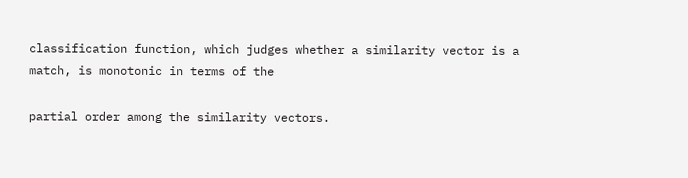classification function, which judges whether a similarity vector is a match, is monotonic in terms of the

partial order among the similarity vectors.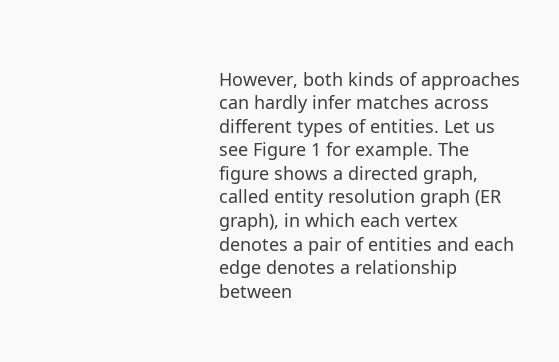However, both kinds of approaches can hardly infer matches across different types of entities. Let us see Figure 1 for example. The figure shows a directed graph, called entity resolution graph (ER graph), in which each vertex denotes a pair of entities and each edge denotes a relationship between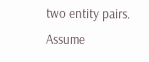two entity pairs. Assume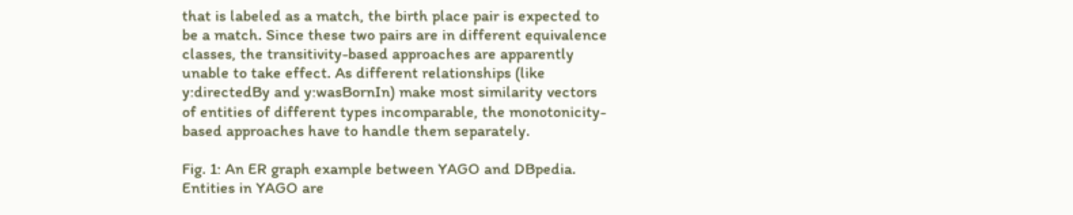that is labeled as a match, the birth place pair is expected to be a match. Since these two pairs are in different equivalence classes, the transitivity-based approaches are apparently unable to take effect. As different relationships (like y:directedBy and y:wasBornIn) make most similarity vectors of entities of different types incomparable, the monotonicity-based approaches have to handle them separately.

Fig. 1: An ER graph example between YAGO and DBpedia. Entities in YAGO are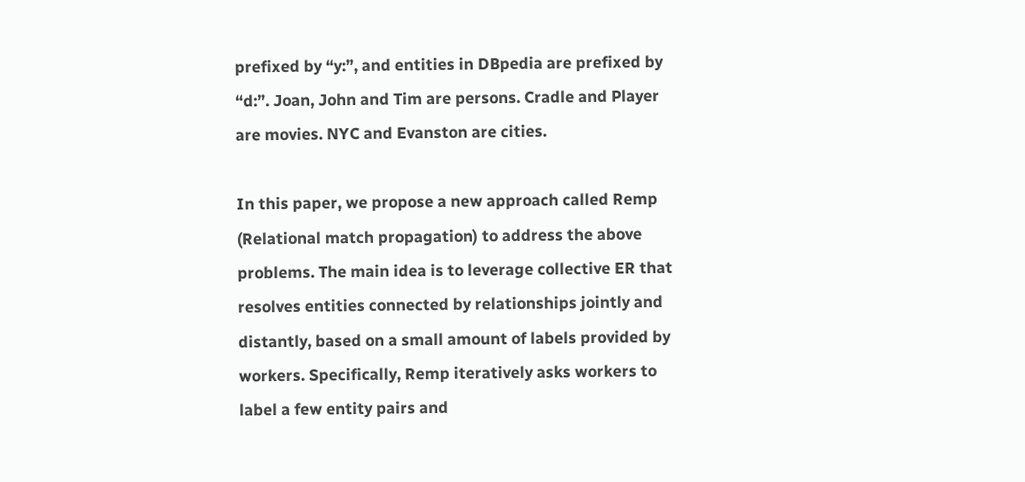prefixed by “y:”, and entities in DBpedia are prefixed by “d:”. Joan, John and Tim are persons. Cradle and Player are movies. NYC and Evanston are cities.

In this paper, we propose a new approach called Remp (Relational match propagation) to address the above problems. The main idea is to leverage collective ER that resolves entities connected by relationships jointly and distantly, based on a small amount of labels provided by workers. Specifically, Remp iteratively asks workers to label a few entity pairs and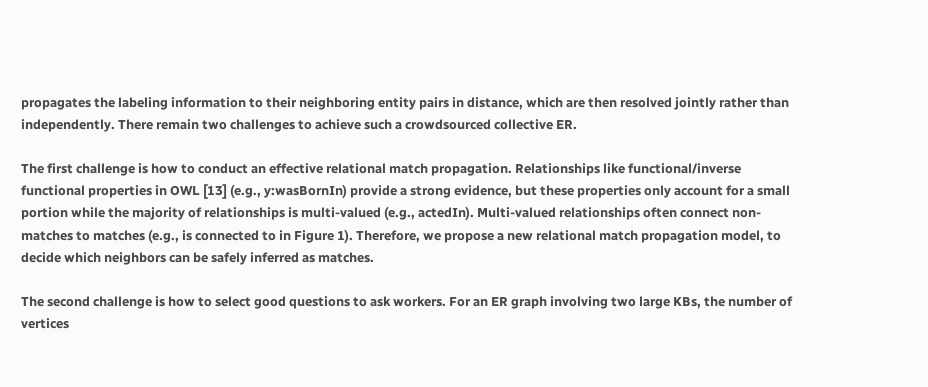propagates the labeling information to their neighboring entity pairs in distance, which are then resolved jointly rather than independently. There remain two challenges to achieve such a crowdsourced collective ER.

The first challenge is how to conduct an effective relational match propagation. Relationships like functional/inverse functional properties in OWL [13] (e.g., y:wasBornIn) provide a strong evidence, but these properties only account for a small portion while the majority of relationships is multi-valued (e.g., actedIn). Multi-valued relationships often connect non-matches to matches (e.g., is connected to in Figure 1). Therefore, we propose a new relational match propagation model, to decide which neighbors can be safely inferred as matches.

The second challenge is how to select good questions to ask workers. For an ER graph involving two large KBs, the number of vertices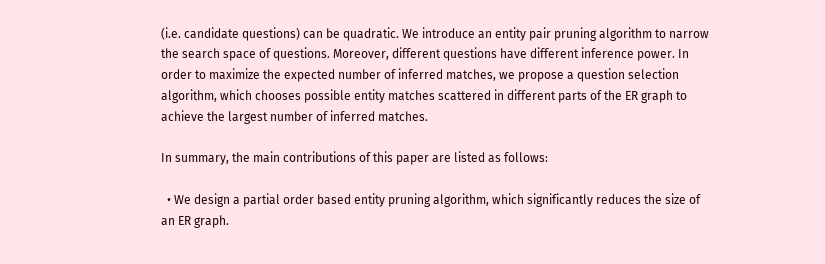(i.e. candidate questions) can be quadratic. We introduce an entity pair pruning algorithm to narrow the search space of questions. Moreover, different questions have different inference power. In order to maximize the expected number of inferred matches, we propose a question selection algorithm, which chooses possible entity matches scattered in different parts of the ER graph to achieve the largest number of inferred matches.

In summary, the main contributions of this paper are listed as follows:

  • We design a partial order based entity pruning algorithm, which significantly reduces the size of an ER graph.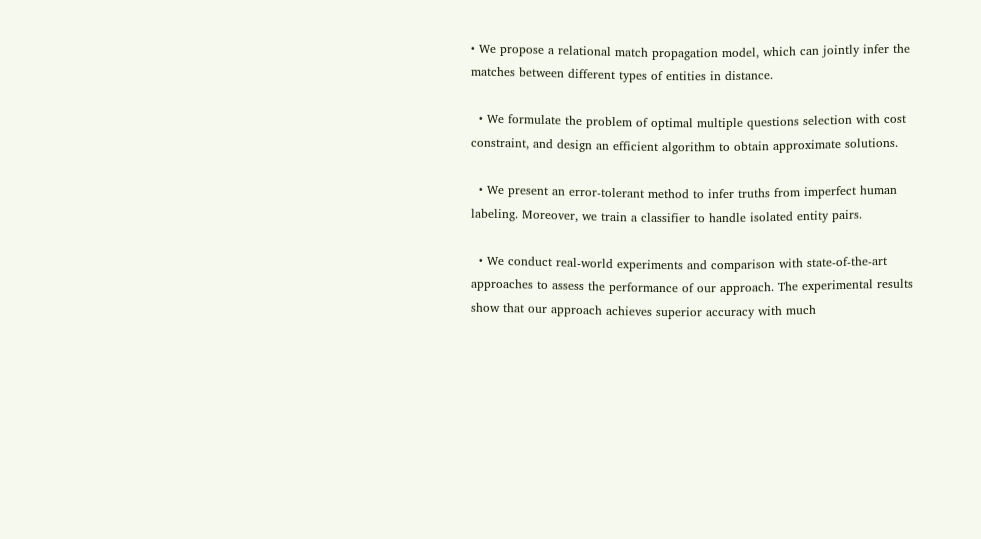• We propose a relational match propagation model, which can jointly infer the matches between different types of entities in distance.

  • We formulate the problem of optimal multiple questions selection with cost constraint, and design an efficient algorithm to obtain approximate solutions.

  • We present an error-tolerant method to infer truths from imperfect human labeling. Moreover, we train a classifier to handle isolated entity pairs.

  • We conduct real-world experiments and comparison with state-of-the-art approaches to assess the performance of our approach. The experimental results show that our approach achieves superior accuracy with much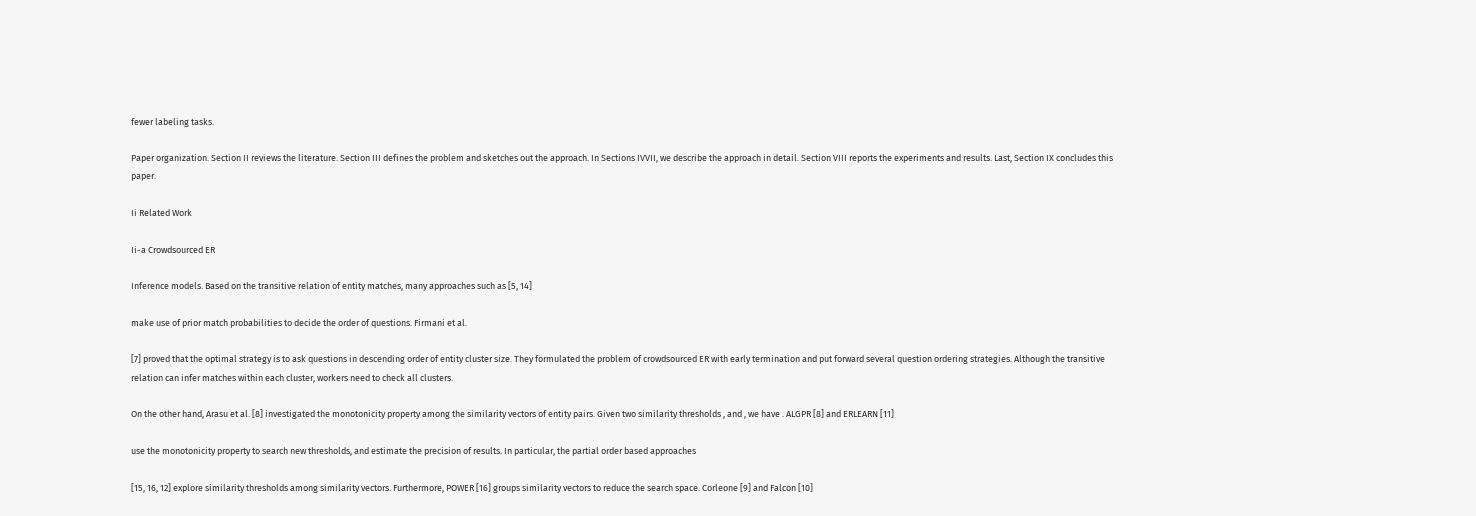fewer labeling tasks.

Paper organization. Section II reviews the literature. Section III defines the problem and sketches out the approach. In Sections IVVII, we describe the approach in detail. Section VIII reports the experiments and results. Last, Section IX concludes this paper.

Ii Related Work

Ii-a Crowdsourced ER

Inference models. Based on the transitive relation of entity matches, many approaches such as [5, 14]

make use of prior match probabilities to decide the order of questions. Firmani et al.

[7] proved that the optimal strategy is to ask questions in descending order of entity cluster size. They formulated the problem of crowdsourced ER with early termination and put forward several question ordering strategies. Although the transitive relation can infer matches within each cluster, workers need to check all clusters.

On the other hand, Arasu et al. [8] investigated the monotonicity property among the similarity vectors of entity pairs. Given two similarity thresholds , and , we have . ALGPR [8] and ERLEARN [11]

use the monotonicity property to search new thresholds, and estimate the precision of results. In particular, the partial order based approaches

[15, 16, 12] explore similarity thresholds among similarity vectors. Furthermore, POWER [16] groups similarity vectors to reduce the search space. Corleone [9] and Falcon [10]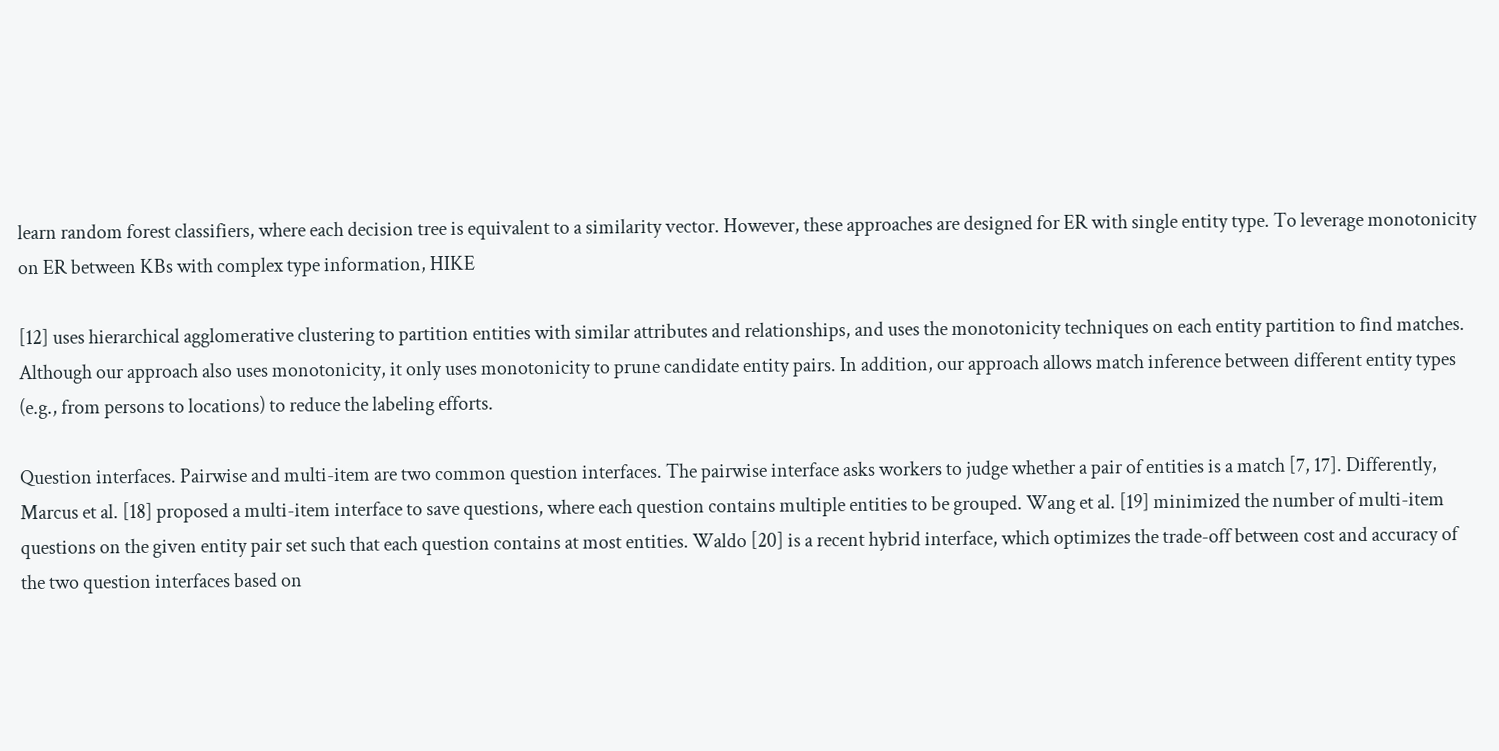learn random forest classifiers, where each decision tree is equivalent to a similarity vector. However, these approaches are designed for ER with single entity type. To leverage monotonicity on ER between KBs with complex type information, HIKE

[12] uses hierarchical agglomerative clustering to partition entities with similar attributes and relationships, and uses the monotonicity techniques on each entity partition to find matches. Although our approach also uses monotonicity, it only uses monotonicity to prune candidate entity pairs. In addition, our approach allows match inference between different entity types (e.g., from persons to locations) to reduce the labeling efforts.

Question interfaces. Pairwise and multi-item are two common question interfaces. The pairwise interface asks workers to judge whether a pair of entities is a match [7, 17]. Differently, Marcus et al. [18] proposed a multi-item interface to save questions, where each question contains multiple entities to be grouped. Wang et al. [19] minimized the number of multi-item questions on the given entity pair set such that each question contains at most entities. Waldo [20] is a recent hybrid interface, which optimizes the trade-off between cost and accuracy of the two question interfaces based on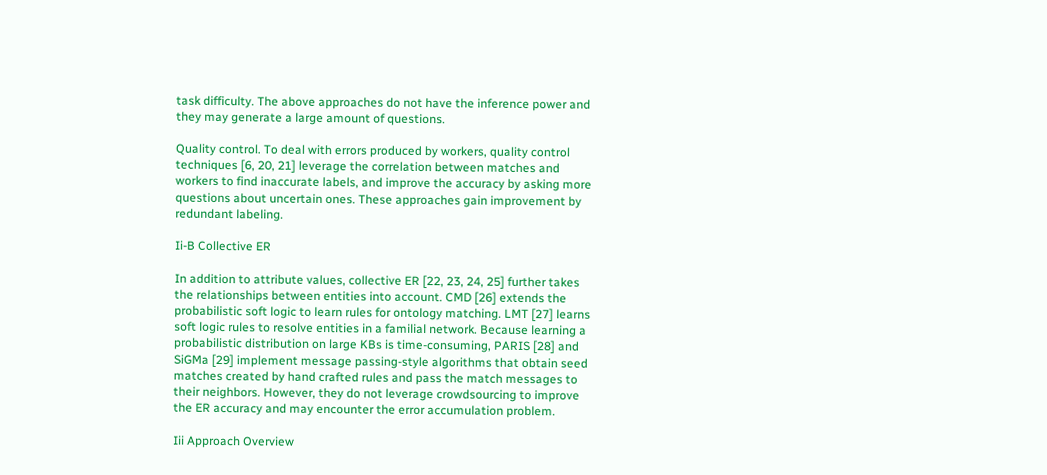task difficulty. The above approaches do not have the inference power and they may generate a large amount of questions.

Quality control. To deal with errors produced by workers, quality control techniques [6, 20, 21] leverage the correlation between matches and workers to find inaccurate labels, and improve the accuracy by asking more questions about uncertain ones. These approaches gain improvement by redundant labeling.

Ii-B Collective ER

In addition to attribute values, collective ER [22, 23, 24, 25] further takes the relationships between entities into account. CMD [26] extends the probabilistic soft logic to learn rules for ontology matching. LMT [27] learns soft logic rules to resolve entities in a familial network. Because learning a probabilistic distribution on large KBs is time-consuming, PARIS [28] and SiGMa [29] implement message passing-style algorithms that obtain seed matches created by hand crafted rules and pass the match messages to their neighbors. However, they do not leverage crowdsourcing to improve the ER accuracy and may encounter the error accumulation problem.

Iii Approach Overview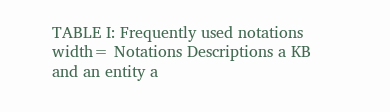TABLE I: Frequently used notations width= Notations Descriptions a KB and an entity a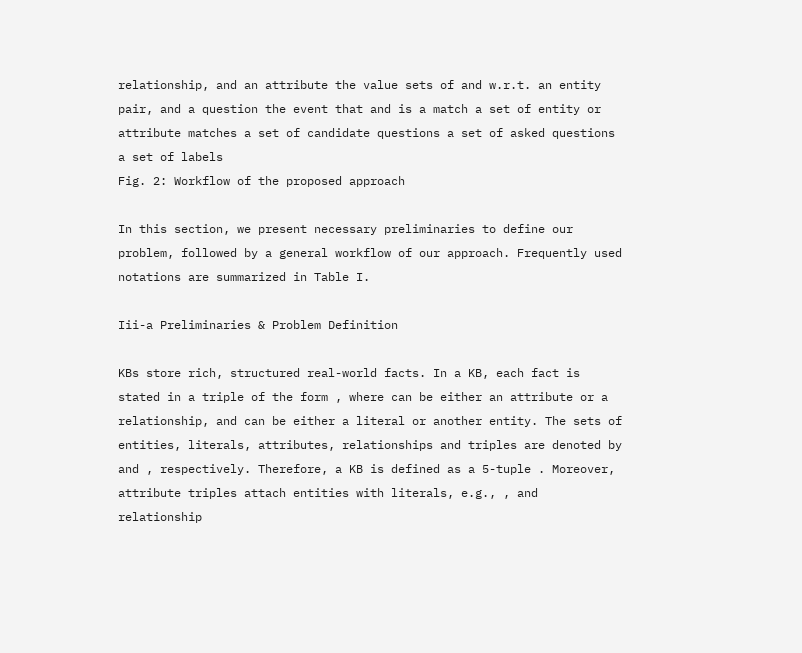relationship, and an attribute the value sets of and w.r.t. an entity pair, and a question the event that and is a match a set of entity or attribute matches a set of candidate questions a set of asked questions a set of labels
Fig. 2: Workflow of the proposed approach

In this section, we present necessary preliminaries to define our problem, followed by a general workflow of our approach. Frequently used notations are summarized in Table I.

Iii-a Preliminaries & Problem Definition

KBs store rich, structured real-world facts. In a KB, each fact is stated in a triple of the form , where can be either an attribute or a relationship, and can be either a literal or another entity. The sets of entities, literals, attributes, relationships and triples are denoted by and , respectively. Therefore, a KB is defined as a 5-tuple . Moreover, attribute triples attach entities with literals, e.g., , and relationship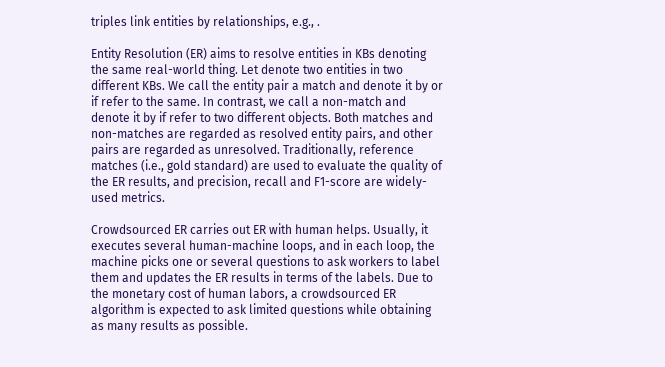triples link entities by relationships, e.g., .

Entity Resolution (ER) aims to resolve entities in KBs denoting the same real-world thing. Let denote two entities in two different KBs. We call the entity pair a match and denote it by or if refer to the same. In contrast, we call a non-match and denote it by if refer to two different objects. Both matches and non-matches are regarded as resolved entity pairs, and other pairs are regarded as unresolved. Traditionally, reference matches (i.e., gold standard) are used to evaluate the quality of the ER results, and precision, recall and F1-score are widely-used metrics.

Crowdsourced ER carries out ER with human helps. Usually, it executes several human-machine loops, and in each loop, the machine picks one or several questions to ask workers to label them and updates the ER results in terms of the labels. Due to the monetary cost of human labors, a crowdsourced ER algorithm is expected to ask limited questions while obtaining as many results as possible.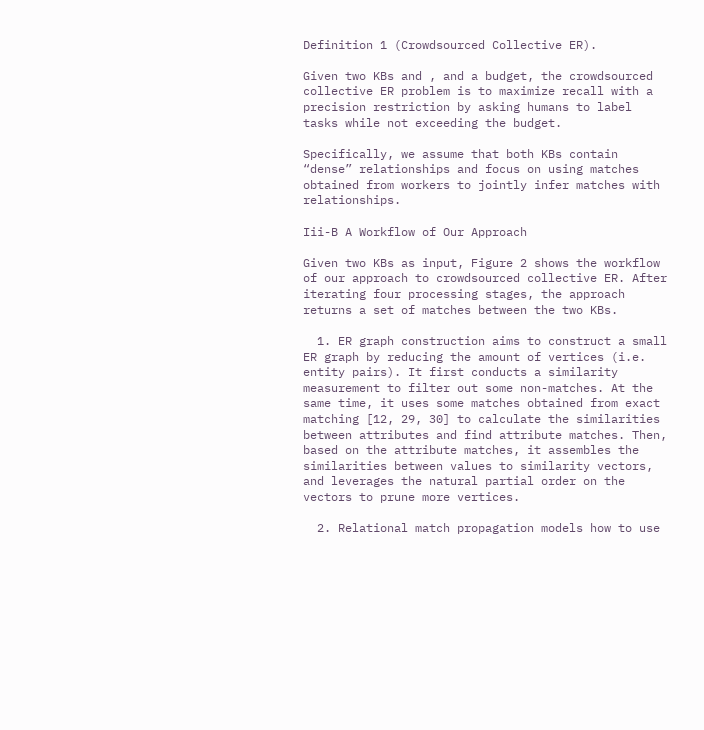Definition 1 (Crowdsourced Collective ER).

Given two KBs and , and a budget, the crowdsourced collective ER problem is to maximize recall with a precision restriction by asking humans to label tasks while not exceeding the budget.

Specifically, we assume that both KBs contain “dense” relationships and focus on using matches obtained from workers to jointly infer matches with relationships.

Iii-B A Workflow of Our Approach

Given two KBs as input, Figure 2 shows the workflow of our approach to crowdsourced collective ER. After iterating four processing stages, the approach returns a set of matches between the two KBs.

  1. ER graph construction aims to construct a small ER graph by reducing the amount of vertices (i.e. entity pairs). It first conducts a similarity measurement to filter out some non-matches. At the same time, it uses some matches obtained from exact matching [12, 29, 30] to calculate the similarities between attributes and find attribute matches. Then, based on the attribute matches, it assembles the similarities between values to similarity vectors, and leverages the natural partial order on the vectors to prune more vertices.

  2. Relational match propagation models how to use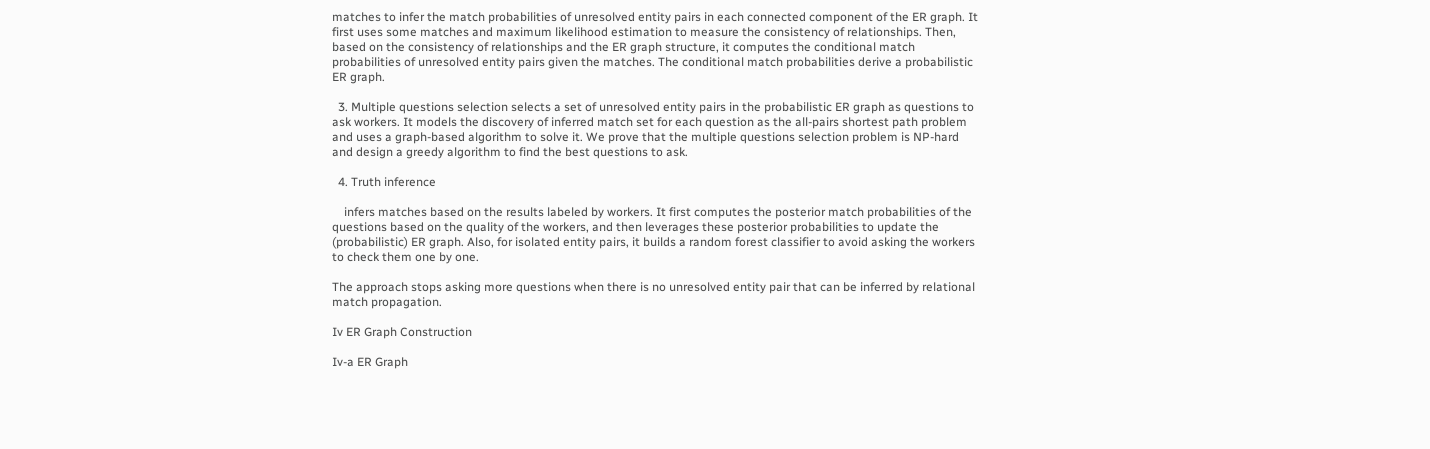matches to infer the match probabilities of unresolved entity pairs in each connected component of the ER graph. It first uses some matches and maximum likelihood estimation to measure the consistency of relationships. Then, based on the consistency of relationships and the ER graph structure, it computes the conditional match probabilities of unresolved entity pairs given the matches. The conditional match probabilities derive a probabilistic ER graph.

  3. Multiple questions selection selects a set of unresolved entity pairs in the probabilistic ER graph as questions to ask workers. It models the discovery of inferred match set for each question as the all-pairs shortest path problem and uses a graph-based algorithm to solve it. We prove that the multiple questions selection problem is NP-hard and design a greedy algorithm to find the best questions to ask.

  4. Truth inference

    infers matches based on the results labeled by workers. It first computes the posterior match probabilities of the questions based on the quality of the workers, and then leverages these posterior probabilities to update the (probabilistic) ER graph. Also, for isolated entity pairs, it builds a random forest classifier to avoid asking the workers to check them one by one.

The approach stops asking more questions when there is no unresolved entity pair that can be inferred by relational match propagation.

Iv ER Graph Construction

Iv-a ER Graph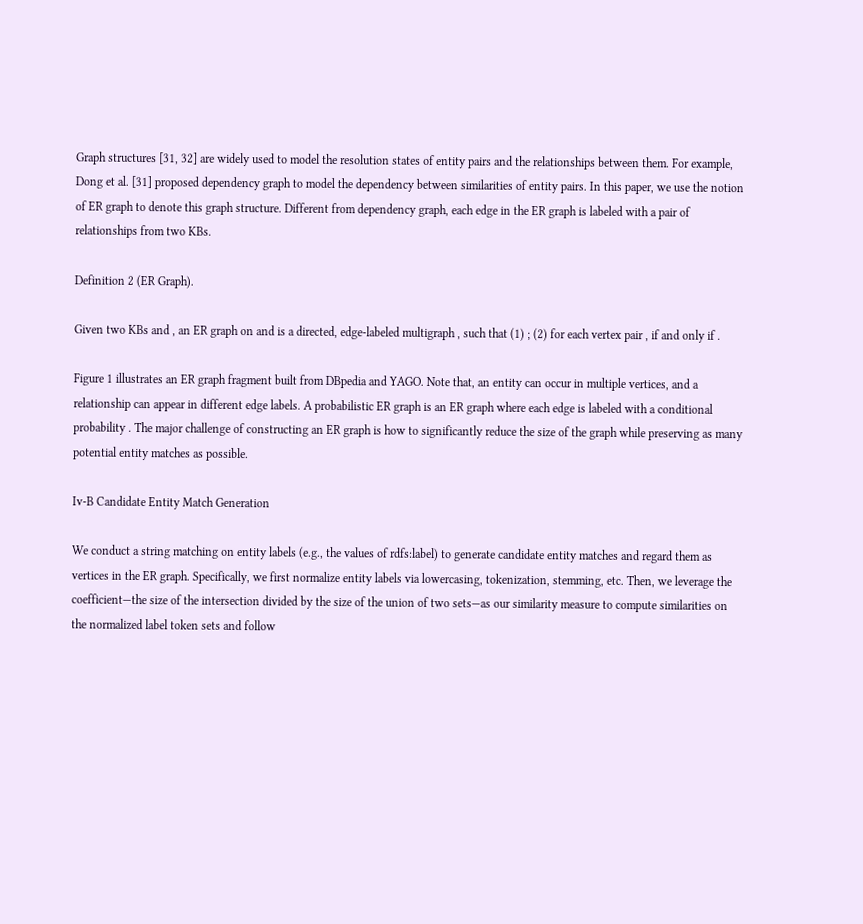Graph structures [31, 32] are widely used to model the resolution states of entity pairs and the relationships between them. For example, Dong et al. [31] proposed dependency graph to model the dependency between similarities of entity pairs. In this paper, we use the notion of ER graph to denote this graph structure. Different from dependency graph, each edge in the ER graph is labeled with a pair of relationships from two KBs.

Definition 2 (ER Graph).

Given two KBs and , an ER graph on and is a directed, edge-labeled multigraph , such that (1) ; (2) for each vertex pair , if and only if .

Figure 1 illustrates an ER graph fragment built from DBpedia and YAGO. Note that, an entity can occur in multiple vertices, and a relationship can appear in different edge labels. A probabilistic ER graph is an ER graph where each edge is labeled with a conditional probability . The major challenge of constructing an ER graph is how to significantly reduce the size of the graph while preserving as many potential entity matches as possible.

Iv-B Candidate Entity Match Generation

We conduct a string matching on entity labels (e.g., the values of rdfs:label) to generate candidate entity matches and regard them as vertices in the ER graph. Specifically, we first normalize entity labels via lowercasing, tokenization, stemming, etc. Then, we leverage the coefficient—the size of the intersection divided by the size of the union of two sets—as our similarity measure to compute similarities on the normalized label token sets and follow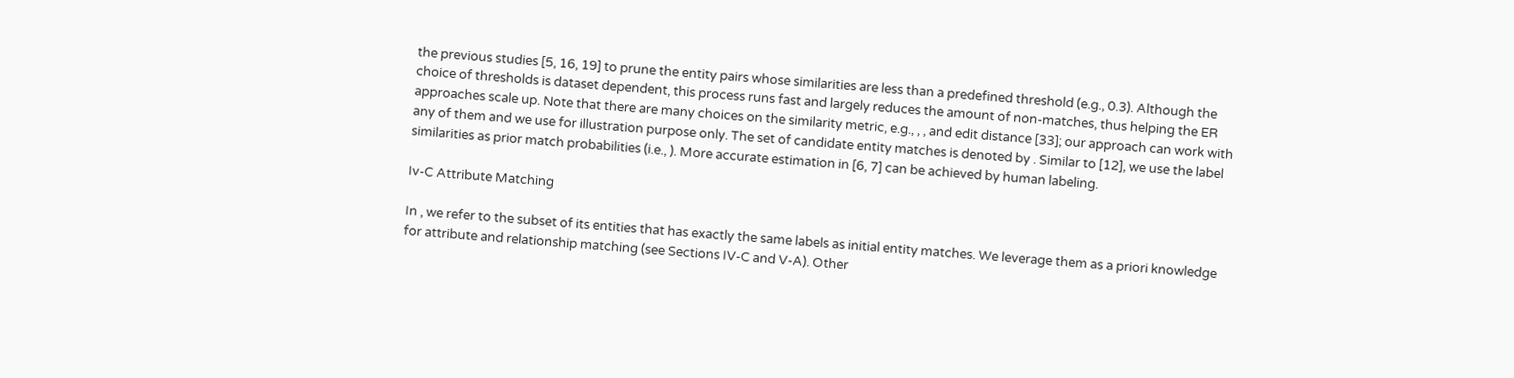the previous studies [5, 16, 19] to prune the entity pairs whose similarities are less than a predefined threshold (e.g., 0.3). Although the choice of thresholds is dataset dependent, this process runs fast and largely reduces the amount of non-matches, thus helping the ER approaches scale up. Note that there are many choices on the similarity metric, e.g., , , and edit distance [33]; our approach can work with any of them and we use for illustration purpose only. The set of candidate entity matches is denoted by . Similar to [12], we use the label similarities as prior match probabilities (i.e., ). More accurate estimation in [6, 7] can be achieved by human labeling.

Iv-C Attribute Matching

In , we refer to the subset of its entities that has exactly the same labels as initial entity matches. We leverage them as a priori knowledge for attribute and relationship matching (see Sections IV-C and V-A). Other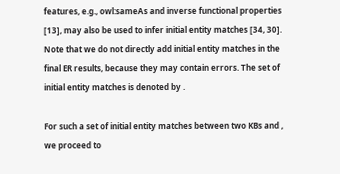features, e.g., owl:sameAs and inverse functional properties [13], may also be used to infer initial entity matches [34, 30]. Note that we do not directly add initial entity matches in the final ER results, because they may contain errors. The set of initial entity matches is denoted by .

For such a set of initial entity matches between two KBs and , we proceed to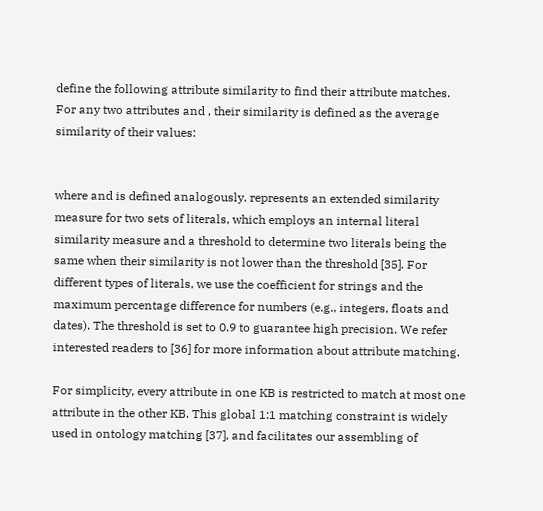define the following attribute similarity to find their attribute matches. For any two attributes and , their similarity is defined as the average similarity of their values:


where and is defined analogously. represents an extended similarity measure for two sets of literals, which employs an internal literal similarity measure and a threshold to determine two literals being the same when their similarity is not lower than the threshold [35]. For different types of literals, we use the coefficient for strings and the maximum percentage difference for numbers (e.g., integers, floats and dates). The threshold is set to 0.9 to guarantee high precision. We refer interested readers to [36] for more information about attribute matching.

For simplicity, every attribute in one KB is restricted to match at most one attribute in the other KB. This global 1:1 matching constraint is widely used in ontology matching [37], and facilitates our assembling of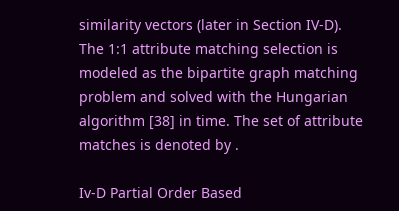similarity vectors (later in Section IV-D). The 1:1 attribute matching selection is modeled as the bipartite graph matching problem and solved with the Hungarian algorithm [38] in time. The set of attribute matches is denoted by .

Iv-D Partial Order Based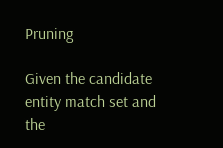Pruning

Given the candidate entity match set and the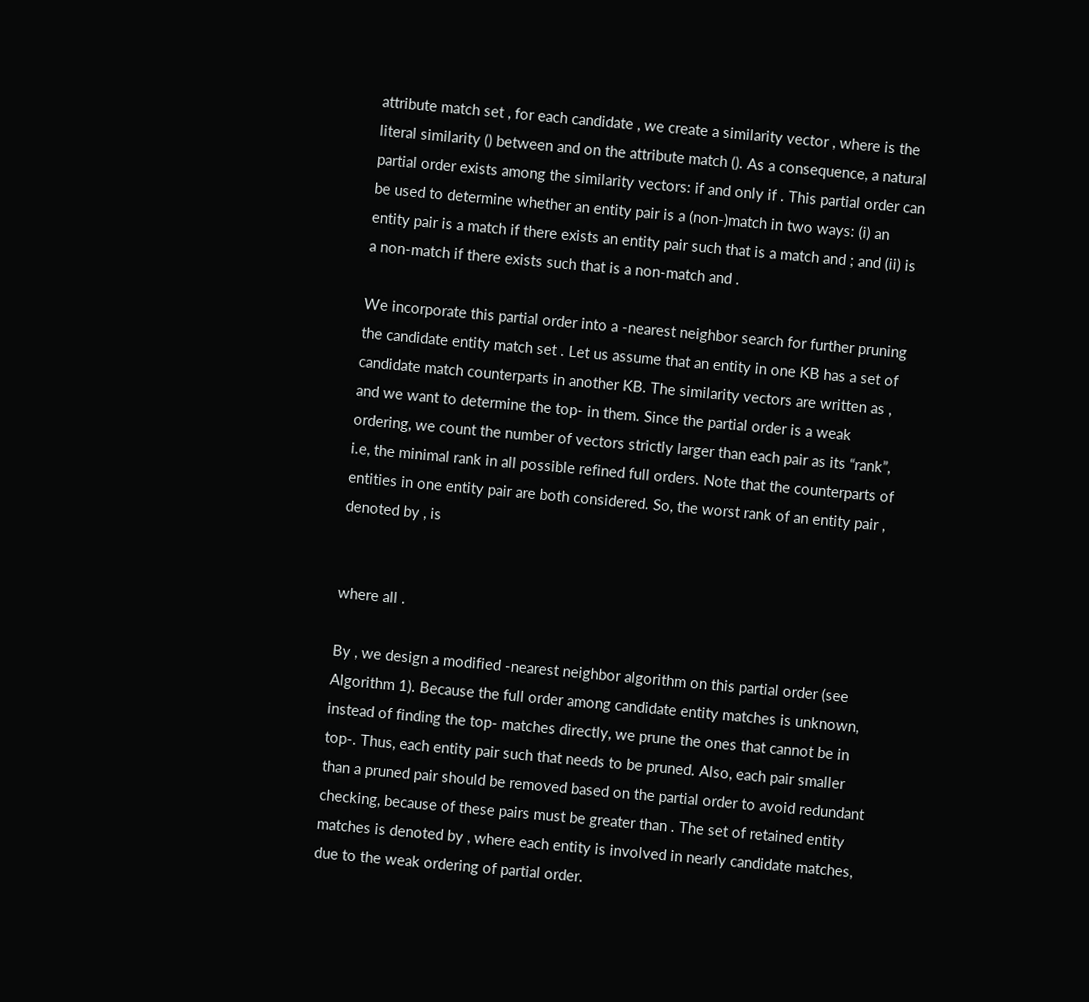attribute match set , for each candidate , we create a similarity vector , where is the literal similarity () between and on the attribute match (). As a consequence, a natural partial order exists among the similarity vectors: if and only if . This partial order can be used to determine whether an entity pair is a (non-)match in two ways: (i) an entity pair is a match if there exists an entity pair such that is a match and ; and (ii) is a non-match if there exists such that is a non-match and .

We incorporate this partial order into a -nearest neighbor search for further pruning the candidate entity match set . Let us assume that an entity in one KB has a set of candidate match counterparts in another KB. The similarity vectors are written as , and we want to determine the top- in them. Since the partial order is a weak ordering, we count the number of vectors strictly larger than each pair as its “rank”, i.e, the minimal rank in all possible refined full orders. Note that the counterparts of entities in one entity pair are both considered. So, the worst rank of an entity pair , denoted by , is


where all .

By , we design a modified -nearest neighbor algorithm on this partial order (see Algorithm 1). Because the full order among candidate entity matches is unknown, instead of finding the top- matches directly, we prune the ones that cannot be in top-. Thus, each entity pair such that needs to be pruned. Also, each pair smaller than a pruned pair should be removed based on the partial order to avoid redundant checking, because of these pairs must be greater than . The set of retained entity matches is denoted by , where each entity is involved in nearly candidate matches, due to the weak ordering of partial order.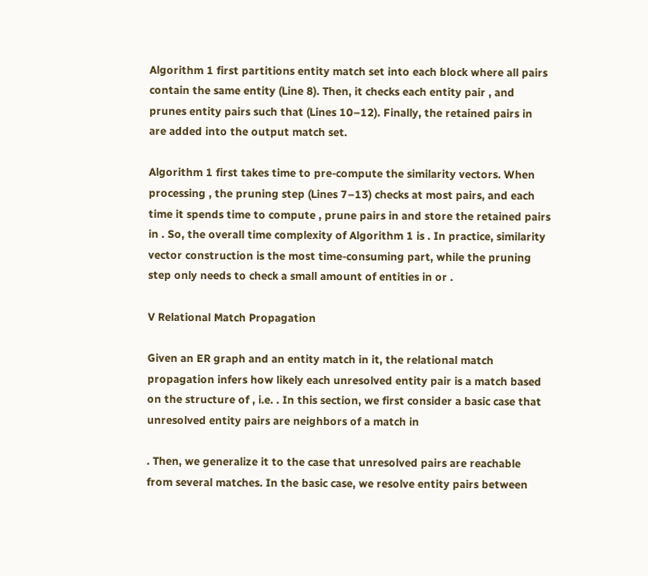Algorithm 1 first partitions entity match set into each block where all pairs contain the same entity (Line 8). Then, it checks each entity pair , and prunes entity pairs such that (Lines 10–12). Finally, the retained pairs in are added into the output match set.

Algorithm 1 first takes time to pre-compute the similarity vectors. When processing , the pruning step (Lines 7–13) checks at most pairs, and each time it spends time to compute , prune pairs in and store the retained pairs in . So, the overall time complexity of Algorithm 1 is . In practice, similarity vector construction is the most time-consuming part, while the pruning step only needs to check a small amount of entities in or .

V Relational Match Propagation

Given an ER graph and an entity match in it, the relational match propagation infers how likely each unresolved entity pair is a match based on the structure of , i.e. . In this section, we first consider a basic case that unresolved entity pairs are neighbors of a match in

. Then, we generalize it to the case that unresolved pairs are reachable from several matches. In the basic case, we resolve entity pairs between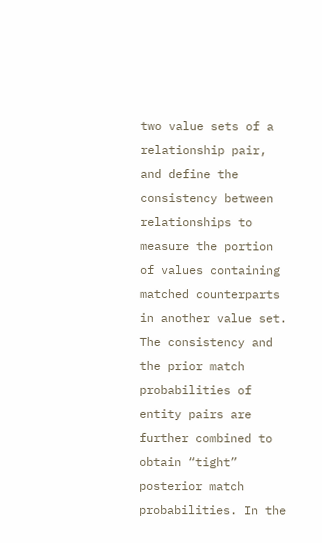two value sets of a relationship pair, and define the consistency between relationships to measure the portion of values containing matched counterparts in another value set. The consistency and the prior match probabilities of entity pairs are further combined to obtain “tight” posterior match probabilities. In the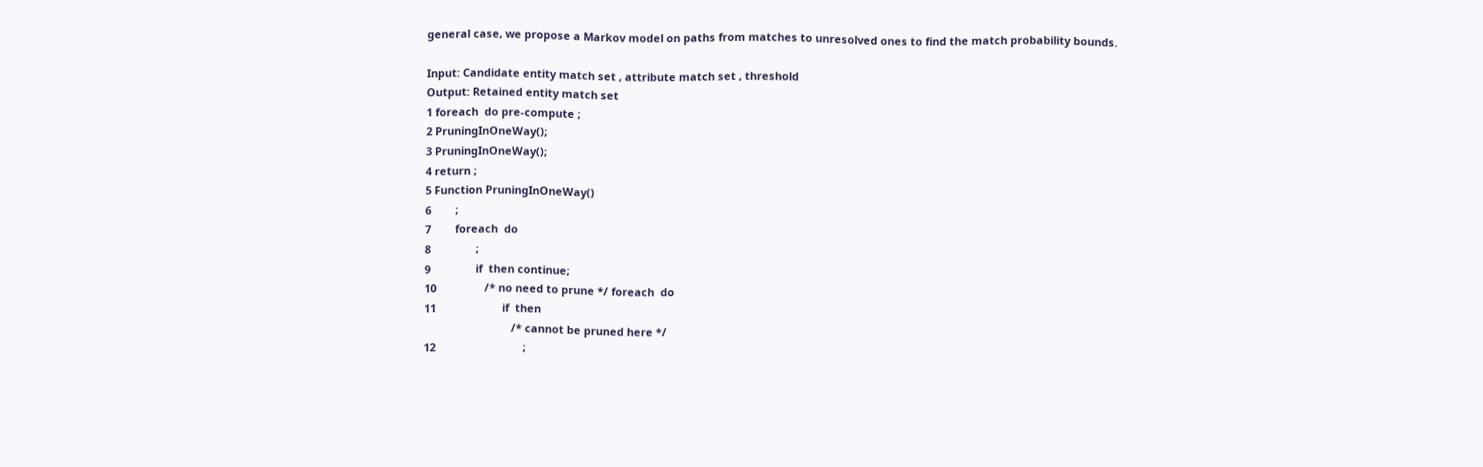general case, we propose a Markov model on paths from matches to unresolved ones to find the match probability bounds.

Input: Candidate entity match set , attribute match set , threshold
Output: Retained entity match set
1 foreach  do pre-compute ;
2 PruningInOneWay();
3 PruningInOneWay();
4 return ;
5 Function PruningInOneWay()
6        ;
7        foreach  do
8               ;
9               if  then continue;
10                /* no need to prune */ foreach  do
11                      if  then
                             /* cannot be pruned here */
12                             ;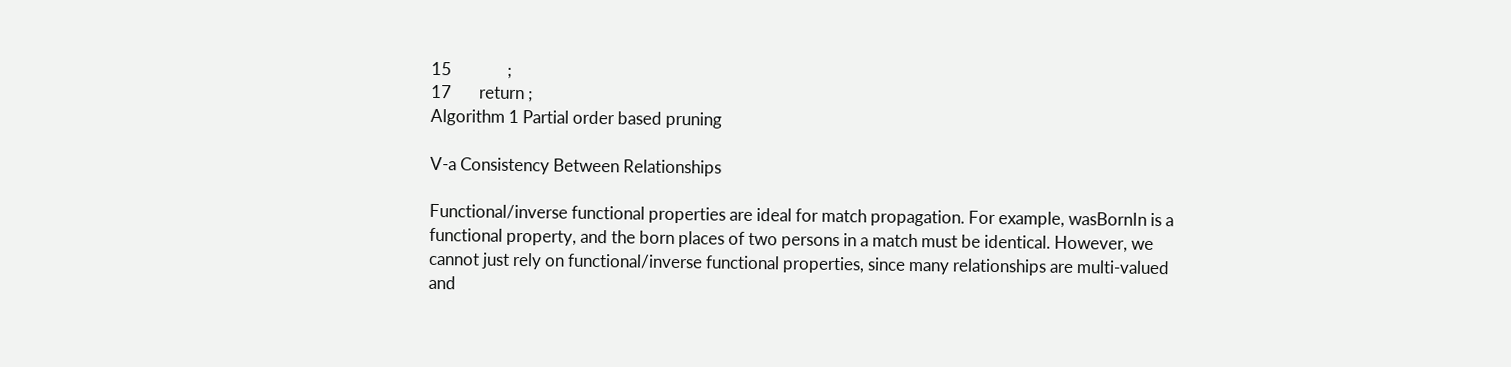15              ;
17       return ;
Algorithm 1 Partial order based pruning

V-a Consistency Between Relationships

Functional/inverse functional properties are ideal for match propagation. For example, wasBornIn is a functional property, and the born places of two persons in a match must be identical. However, we cannot just rely on functional/inverse functional properties, since many relationships are multi-valued and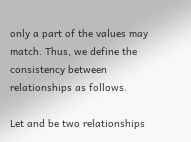only a part of the values may match. Thus, we define the consistency between relationships as follows.

Let and be two relationships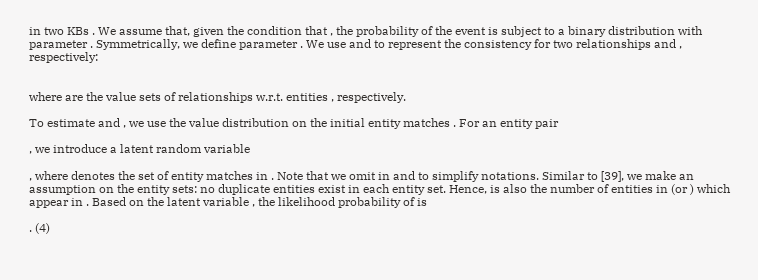in two KBs . We assume that, given the condition that , the probability of the event is subject to a binary distribution with parameter . Symmetrically, we define parameter . We use and to represent the consistency for two relationships and , respectively:


where are the value sets of relationships w.r.t. entities , respectively.

To estimate and , we use the value distribution on the initial entity matches . For an entity pair

, we introduce a latent random variable

, where denotes the set of entity matches in . Note that we omit in and to simplify notations. Similar to [39], we make an assumption on the entity sets: no duplicate entities exist in each entity set. Hence, is also the number of entities in (or ) which appear in . Based on the latent variable , the likelihood probability of is

. (4)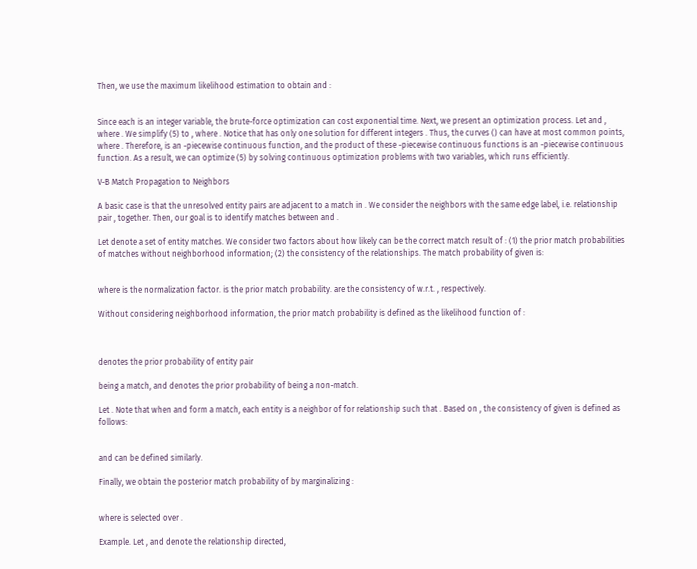Then, we use the maximum likelihood estimation to obtain and :


Since each is an integer variable, the brute-force optimization can cost exponential time. Next, we present an optimization process. Let and , where . We simplify (5) to , where . Notice that has only one solution for different integers . Thus, the curves () can have at most common points, where . Therefore, is an -piecewise continuous function, and the product of these -piecewise continuous functions is an -piecewise continuous function. As a result, we can optimize (5) by solving continuous optimization problems with two variables, which runs efficiently.

V-B Match Propagation to Neighbors

A basic case is that the unresolved entity pairs are adjacent to a match in . We consider the neighbors with the same edge label, i.e. relationship pair , together. Then, our goal is to identify matches between and .

Let denote a set of entity matches. We consider two factors about how likely can be the correct match result of : (1) the prior match probabilities of matches without neighborhood information; (2) the consistency of the relationships. The match probability of given is:


where is the normalization factor. is the prior match probability. are the consistency of w.r.t. , respectively.

Without considering neighborhood information, the prior match probability is defined as the likelihood function of :



denotes the prior probability of entity pair

being a match, and denotes the prior probability of being a non-match.

Let . Note that when and form a match, each entity is a neighbor of for relationship such that . Based on , the consistency of given is defined as follows:


and can be defined similarly.

Finally, we obtain the posterior match probability of by marginalizing :


where is selected over .

Example. Let , and denote the relationship directed,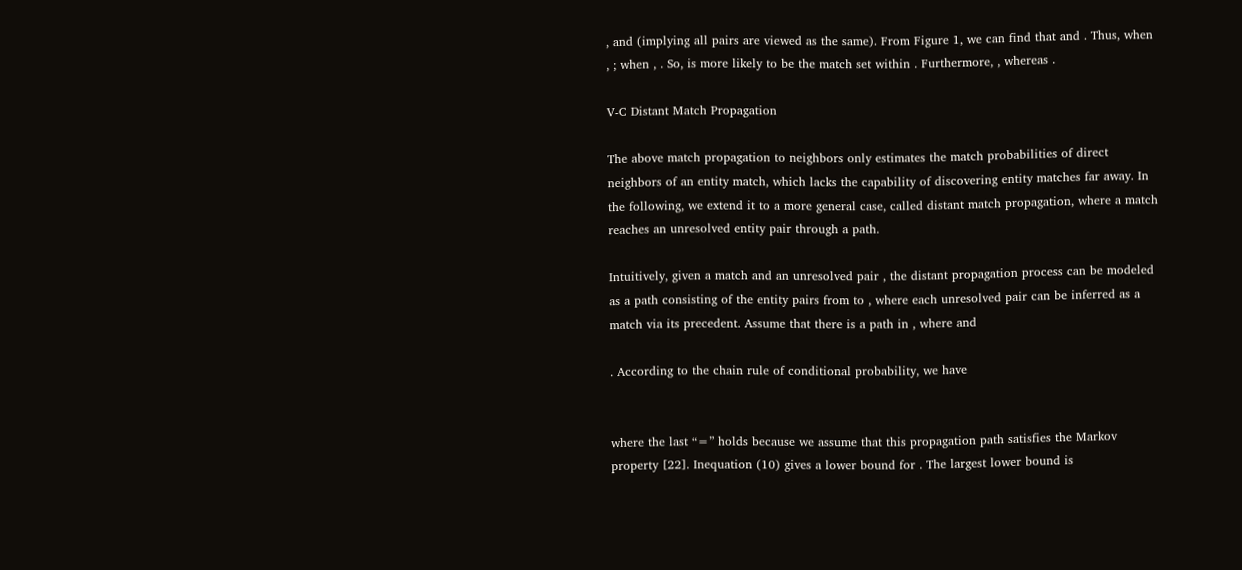, and (implying all pairs are viewed as the same). From Figure 1, we can find that and . Thus, when , ; when , . So, is more likely to be the match set within . Furthermore, , whereas .

V-C Distant Match Propagation

The above match propagation to neighbors only estimates the match probabilities of direct neighbors of an entity match, which lacks the capability of discovering entity matches far away. In the following, we extend it to a more general case, called distant match propagation, where a match reaches an unresolved entity pair through a path.

Intuitively, given a match and an unresolved pair , the distant propagation process can be modeled as a path consisting of the entity pairs from to , where each unresolved pair can be inferred as a match via its precedent. Assume that there is a path in , where and

. According to the chain rule of conditional probability, we have


where the last “=” holds because we assume that this propagation path satisfies the Markov property [22]. Inequation (10) gives a lower bound for . The largest lower bound is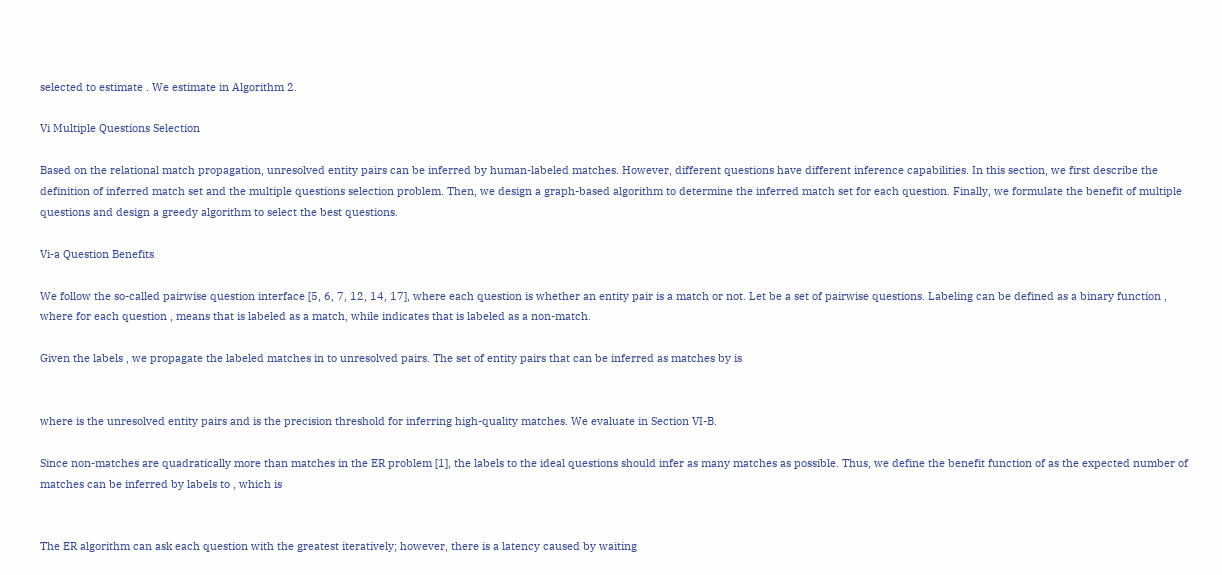selected to estimate . We estimate in Algorithm 2.

Vi Multiple Questions Selection

Based on the relational match propagation, unresolved entity pairs can be inferred by human-labeled matches. However, different questions have different inference capabilities. In this section, we first describe the definition of inferred match set and the multiple questions selection problem. Then, we design a graph-based algorithm to determine the inferred match set for each question. Finally, we formulate the benefit of multiple questions and design a greedy algorithm to select the best questions.

Vi-a Question Benefits

We follow the so-called pairwise question interface [5, 6, 7, 12, 14, 17], where each question is whether an entity pair is a match or not. Let be a set of pairwise questions. Labeling can be defined as a binary function , where for each question , means that is labeled as a match, while indicates that is labeled as a non-match.

Given the labels , we propagate the labeled matches in to unresolved pairs. The set of entity pairs that can be inferred as matches by is


where is the unresolved entity pairs and is the precision threshold for inferring high-quality matches. We evaluate in Section VI-B.

Since non-matches are quadratically more than matches in the ER problem [1], the labels to the ideal questions should infer as many matches as possible. Thus, we define the benefit function of as the expected number of matches can be inferred by labels to , which is


The ER algorithm can ask each question with the greatest iteratively; however, there is a latency caused by waiting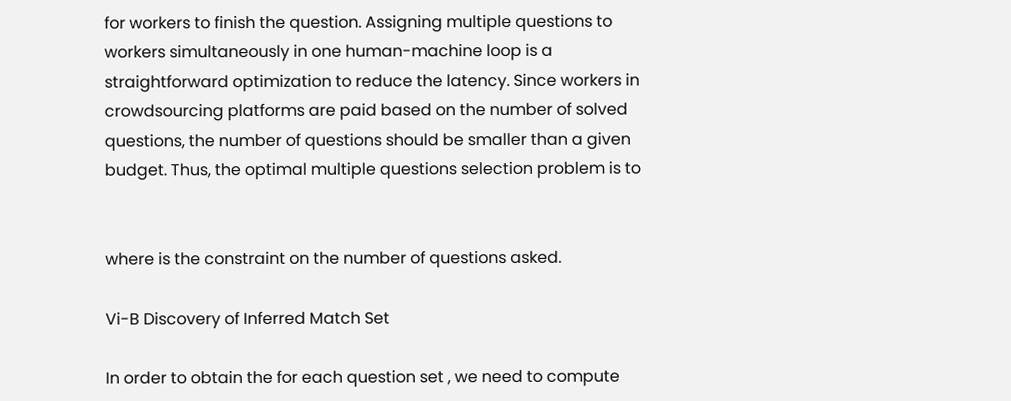for workers to finish the question. Assigning multiple questions to workers simultaneously in one human-machine loop is a straightforward optimization to reduce the latency. Since workers in crowdsourcing platforms are paid based on the number of solved questions, the number of questions should be smaller than a given budget. Thus, the optimal multiple questions selection problem is to


where is the constraint on the number of questions asked.

Vi-B Discovery of Inferred Match Set

In order to obtain the for each question set , we need to compute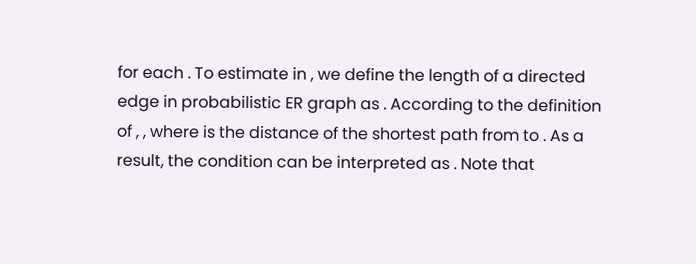for each . To estimate in , we define the length of a directed edge in probabilistic ER graph as . According to the definition of , , where is the distance of the shortest path from to . As a result, the condition can be interpreted as . Note that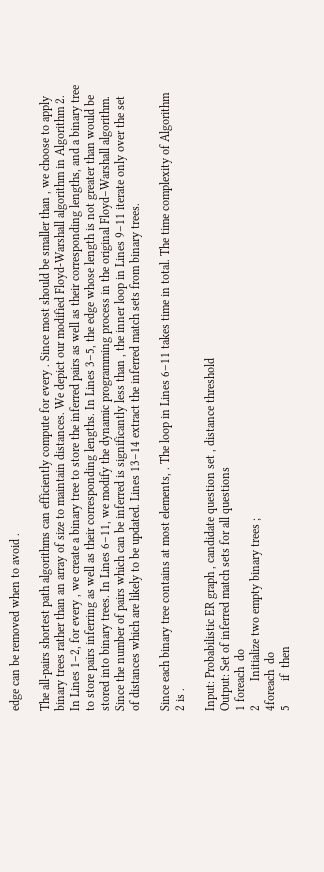edge can be removed when to avoid .

The all-pairs shortest path algorithms can efficiently compute for every . Since most should be smaller than , we choose to apply binary trees rather than an array of size to maintain distances. We depict our modified Floyd-Warshall algorithm in Algorithm 2. In Lines 1–2, for every , we create a binary tree to store the inferred pairs as well as their corresponding lengths, and a binary tree to store pairs inferring as well as their corresponding lengths. In Lines 3–5, the edge whose length is not greater than would be stored into binary trees. In Lines 6–11, we modify the dynamic programming process in the original Floyd–Warshall algorithm. Since the number of pairs which can be inferred is significantly less than , the inner loop in Lines 9–11 iterate only over the set of distances which are likely to be updated. Lines 13–14 extract the inferred match sets from binary trees.

Since each binary tree contains at most elements, . The loop in Lines 6–11 takes time in total. The time complexity of Algorithm 2 is .

Input: Probabilistic ER graph , candidate question set , distance threshold
Output: Set of inferred match sets for all questions
1 foreach  do
2        Initialize two empty binary trees ;
4foreach  do
5        if  then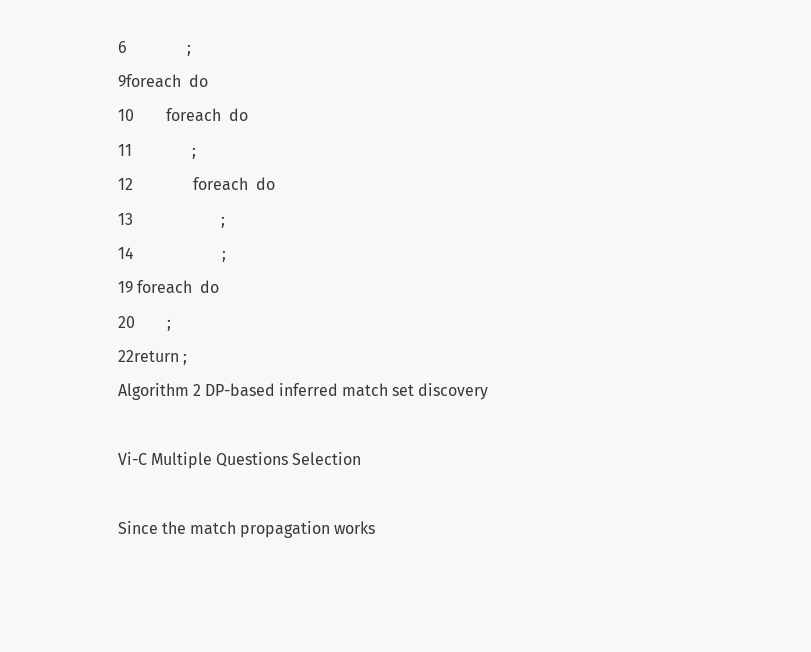6               ;
9foreach  do
10        foreach  do
11               ;
12               foreach  do
13                      ;
14                      ;
19 foreach  do
20        ;
22return ;
Algorithm 2 DP-based inferred match set discovery

Vi-C Multiple Questions Selection

Since the match propagation works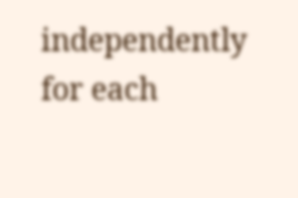independently for each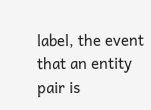label, the event that an entity pair is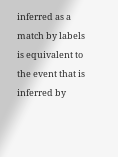inferred as a match by labels is equivalent to the event that is inferred by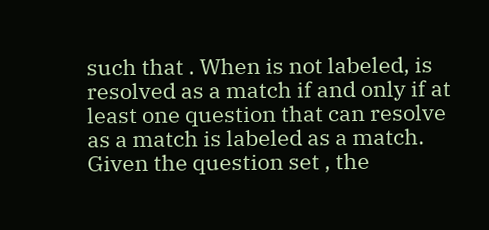such that . When is not labeled, is resolved as a match if and only if at least one question that can resolve as a match is labeled as a match. Given the question set , the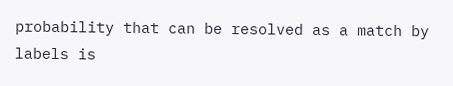probability that can be resolved as a match by labels is